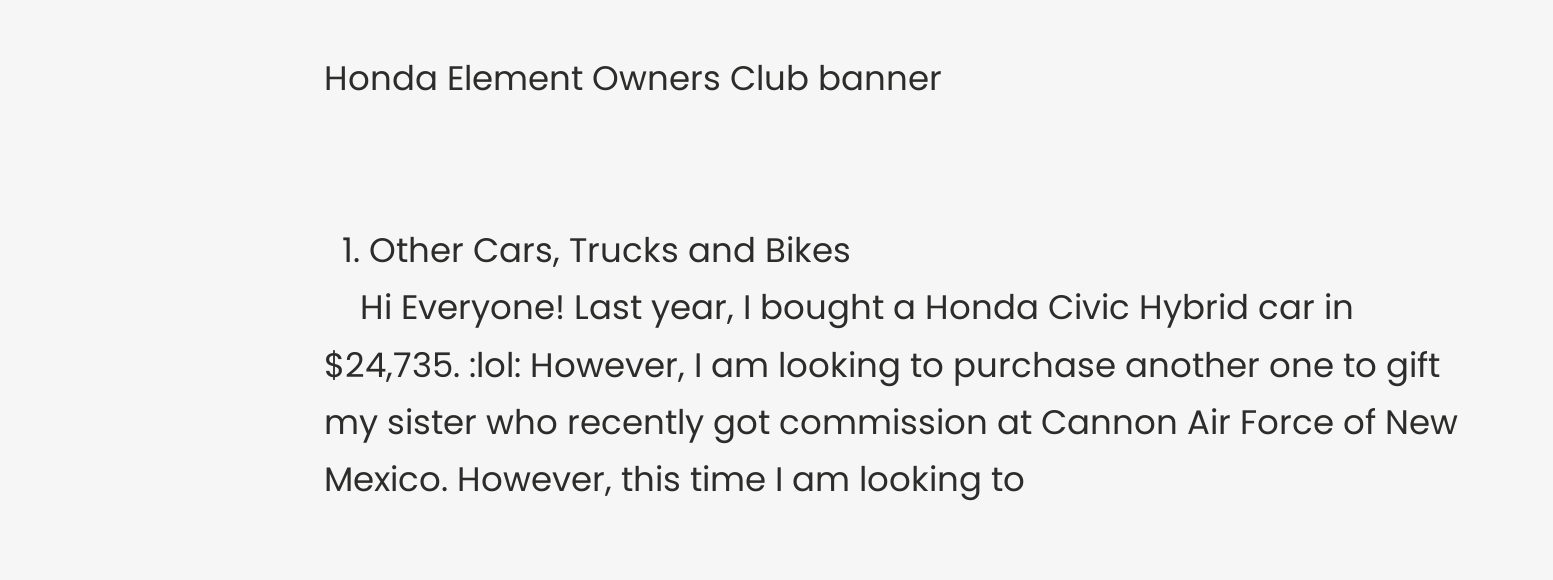Honda Element Owners Club banner


  1. Other Cars, Trucks and Bikes
    Hi Everyone! Last year, I bought a Honda Civic Hybrid car in $24,735. :lol: However, I am looking to purchase another one to gift my sister who recently got commission at Cannon Air Force of New Mexico. However, this time I am looking to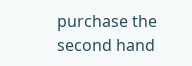purchase the second hand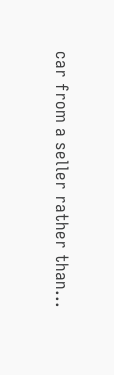car from a seller rather than...